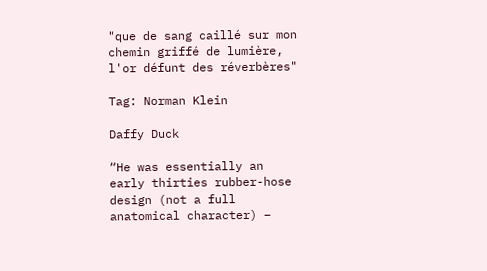"que de sang caillé sur mon chemin griffé de lumière, l'or défunt des réverbères"

Tag: Norman Klein

Daffy Duck

“He was essentially an early thirties rubber-hose design (not a full anatomical character) –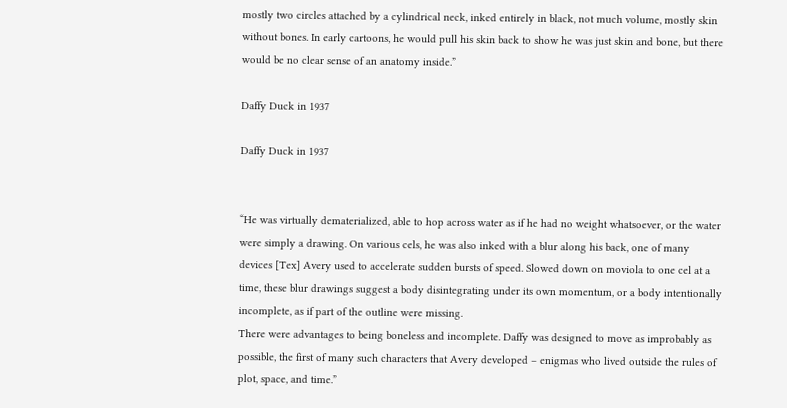mostly two circles attached by a cylindrical neck, inked entirely in black, not much volume, mostly skin without bones. In early cartoons, he would pull his skin back to show he was just skin and bone, but there would be no clear sense of an anatomy inside.”

Daffy Duck in 1937

Daffy Duck in 1937


“He was virtually dematerialized, able to hop across water as if he had no weight whatsoever, or the water were simply a drawing. On various cels, he was also inked with a blur along his back, one of many devices [Tex] Avery used to accelerate sudden bursts of speed. Slowed down on moviola to one cel at a time, these blur drawings suggest a body disintegrating under its own momentum, or a body intentionally incomplete, as if part of the outline were missing.
There were advantages to being boneless and incomplete. Daffy was designed to move as improbably as possible, the first of many such characters that Avery developed – enigmas who lived outside the rules of plot, space, and time.”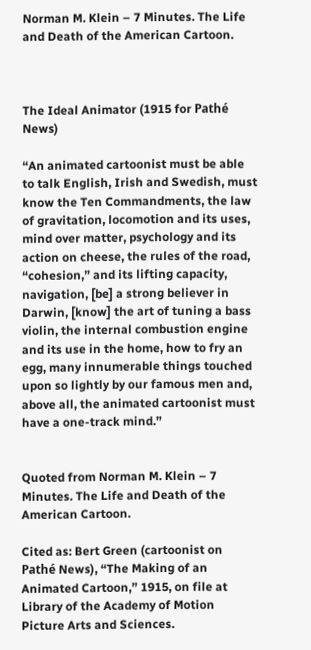Norman M. Klein – 7 Minutes. The Life and Death of the American Cartoon.



The Ideal Animator (1915 for Pathé News)

“An animated cartoonist must be able to talk English, Irish and Swedish, must know the Ten Commandments, the law of gravitation, locomotion and its uses, mind over matter, psychology and its action on cheese, the rules of the road, “cohesion,” and its lifting capacity, navigation, [be] a strong believer in Darwin, [know] the art of tuning a bass violin, the internal combustion engine and its use in the home, how to fry an egg, many innumerable things touched upon so lightly by our famous men and, above all, the animated cartoonist must have a one-track mind.”


Quoted from Norman M. Klein – 7 Minutes. The Life and Death of the American Cartoon.

Cited as: Bert Green (cartoonist on Pathé News), “The Making of an Animated Cartoon,” 1915, on file at Library of the Academy of Motion Picture Arts and Sciences.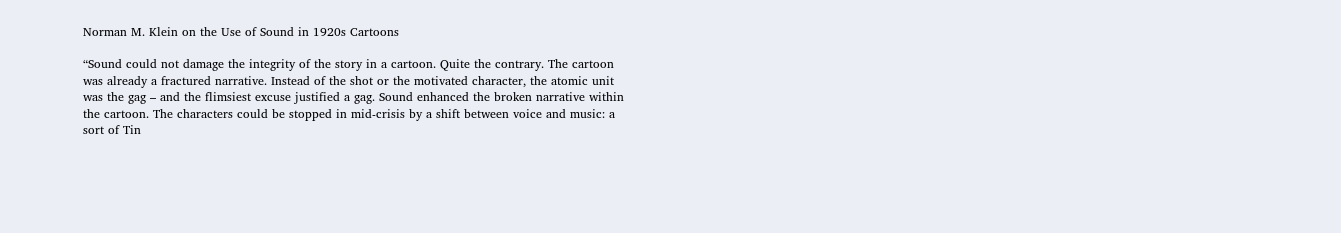Norman M. Klein on the Use of Sound in 1920s Cartoons

“Sound could not damage the integrity of the story in a cartoon. Quite the contrary. The cartoon was already a fractured narrative. Instead of the shot or the motivated character, the atomic unit was the gag – and the flimsiest excuse justified a gag. Sound enhanced the broken narrative within the cartoon. The characters could be stopped in mid-crisis by a shift between voice and music: a sort of Tin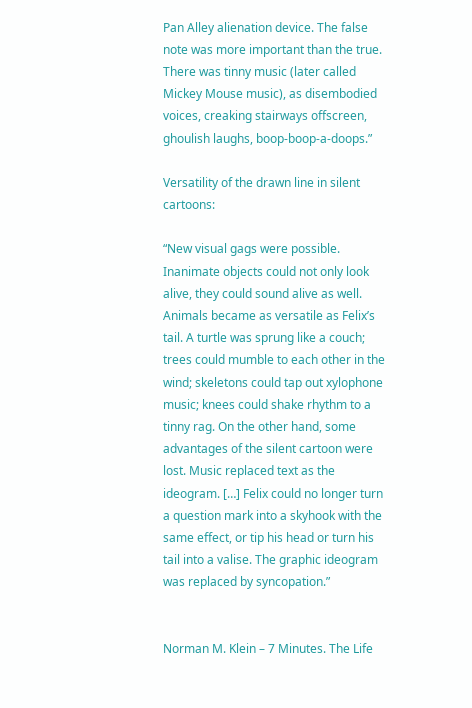Pan Alley alienation device. The false note was more important than the true. There was tinny music (later called Mickey Mouse music), as disembodied voices, creaking stairways offscreen, ghoulish laughs, boop-boop-a-doops.”

Versatility of the drawn line in silent cartoons:

“New visual gags were possible. Inanimate objects could not only look alive, they could sound alive as well. Animals became as versatile as Felix’s tail. A turtle was sprung like a couch; trees could mumble to each other in the wind; skeletons could tap out xylophone music; knees could shake rhythm to a tinny rag. On the other hand, some advantages of the silent cartoon were lost. Music replaced text as the ideogram. […] Felix could no longer turn a question mark into a skyhook with the same effect, or tip his head or turn his tail into a valise. The graphic ideogram was replaced by syncopation.”


Norman M. Klein – 7 Minutes. The Life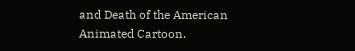and Death of the American Animated Cartoon.